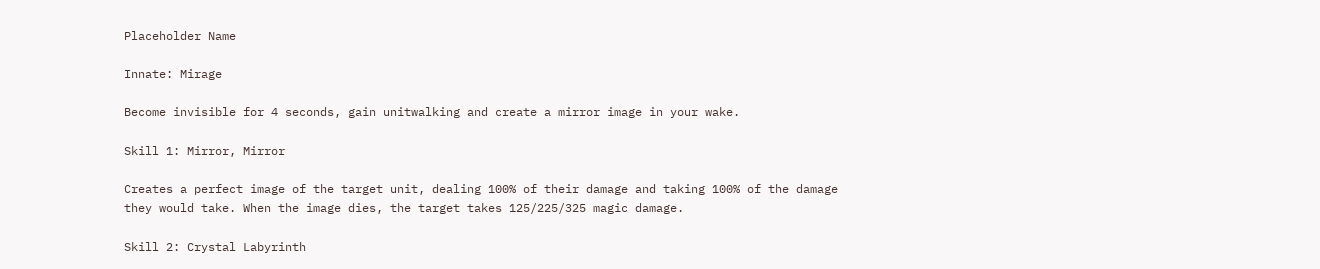Placeholder Name

Innate: Mirage

Become invisible for 4 seconds, gain unitwalking and create a mirror image in your wake.

Skill 1: Mirror, Mirror

Creates a perfect image of the target unit, dealing 100% of their damage and taking 100% of the damage they would take. When the image dies, the target takes 125/225/325 magic damage.

Skill 2: Crystal Labyrinth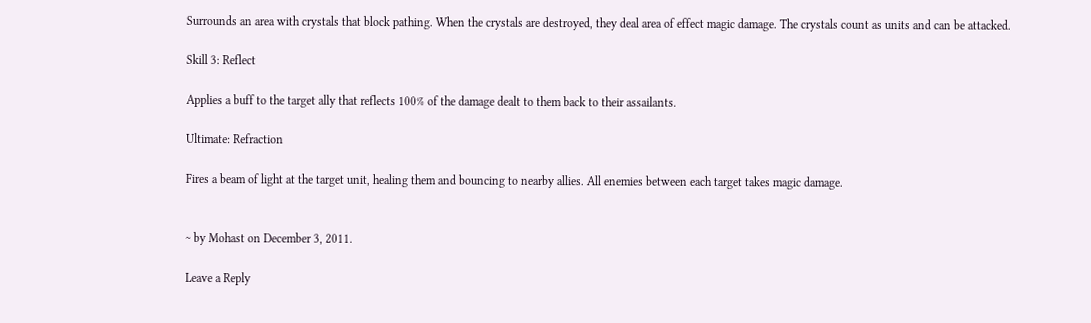Surrounds an area with crystals that block pathing. When the crystals are destroyed, they deal area of effect magic damage. The crystals count as units and can be attacked.

Skill 3: Reflect

Applies a buff to the target ally that reflects 100% of the damage dealt to them back to their assailants.

Ultimate: Refraction

Fires a beam of light at the target unit, healing them and bouncing to nearby allies. All enemies between each target takes magic damage.


~ by Mohast on December 3, 2011.

Leave a Reply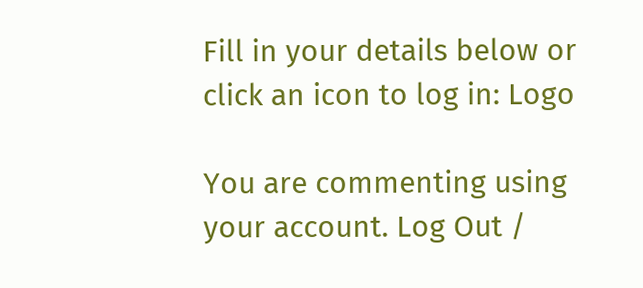Fill in your details below or click an icon to log in: Logo

You are commenting using your account. Log Out /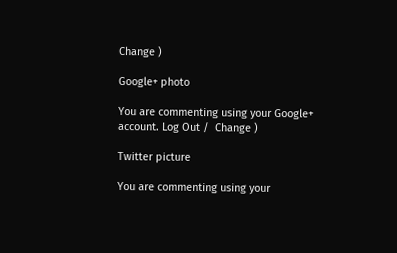Change )

Google+ photo

You are commenting using your Google+ account. Log Out /  Change )

Twitter picture

You are commenting using your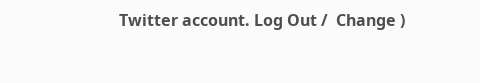Twitter account. Log Out /  Change )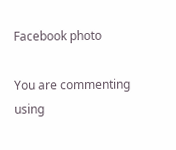Facebook photo

You are commenting using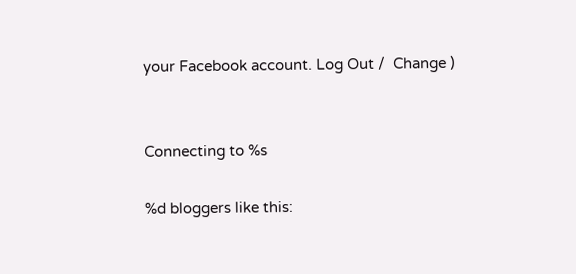your Facebook account. Log Out /  Change )


Connecting to %s

%d bloggers like this: